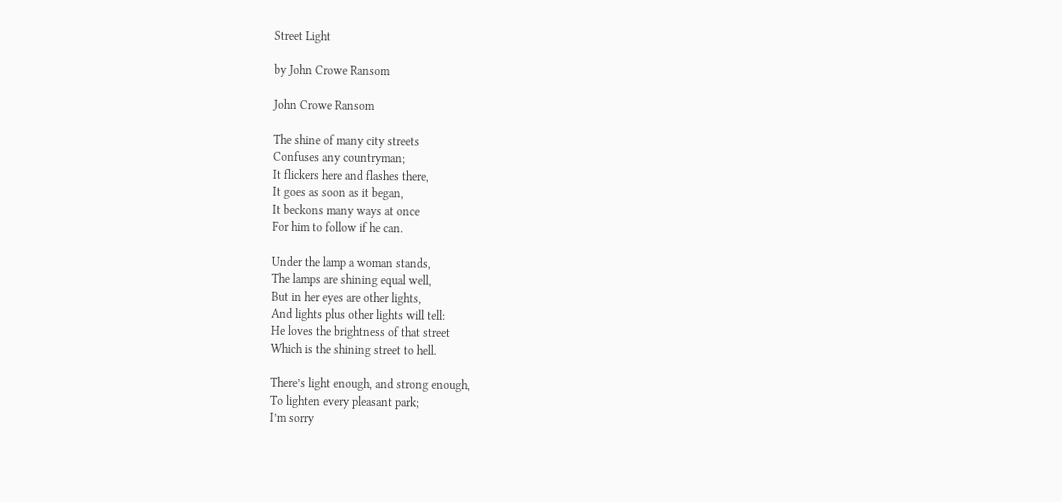Street Light

by John Crowe Ransom

John Crowe Ransom

The shine of many city streets
Confuses any countryman;
It flickers here and flashes there,
It goes as soon as it began,
It beckons many ways at once
For him to follow if he can.

Under the lamp a woman stands,
The lamps are shining equal well,
But in her eyes are other lights,
And lights plus other lights will tell:
He loves the brightness of that street
Which is the shining street to hell.

There’s light enough, and strong enough,
To lighten every pleasant park;
I’m sorry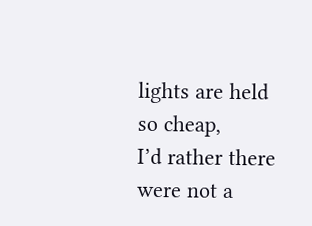lights are held so cheap,
I’d rather there were not a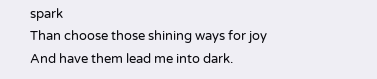spark
Than choose those shining ways for joy
And have them lead me into dark.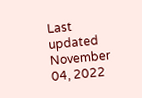Last updated November 04, 2022